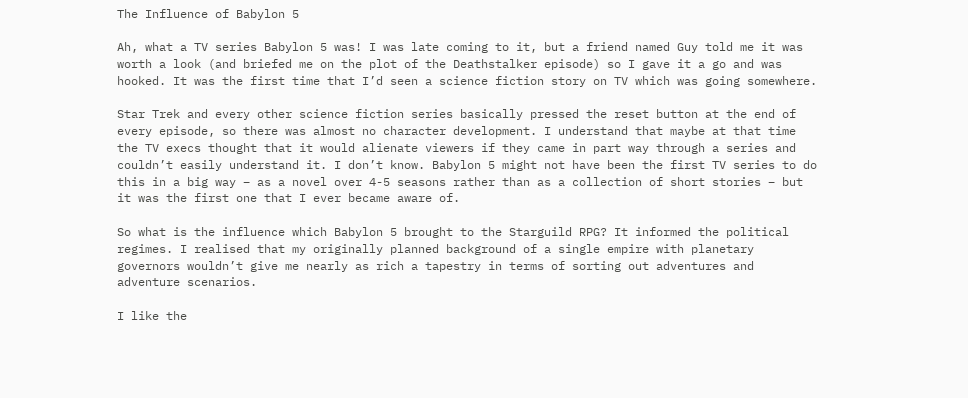The Influence of Babylon 5

Ah, what a TV series Babylon 5 was! I was late coming to it, but a friend named Guy told me it was worth a look (and briefed me on the plot of the Deathstalker episode) so I gave it a go and was hooked. It was the first time that I’d seen a science fiction story on TV which was going somewhere.

Star Trek and every other science fiction series basically pressed the reset button at the end of every episode, so there was almost no character development. I understand that maybe at that time the TV execs thought that it would alienate viewers if they came in part way through a series and couldn’t easily understand it. I don’t know. Babylon 5 might not have been the first TV series to do this in a big way – as a novel over 4-5 seasons rather than as a collection of short stories – but it was the first one that I ever became aware of.

So what is the influence which Babylon 5 brought to the Starguild RPG? It informed the political regimes. I realised that my originally planned background of a single empire with planetary governors wouldn’t give me nearly as rich a tapestry in terms of sorting out adventures and adventure scenarios.

I like the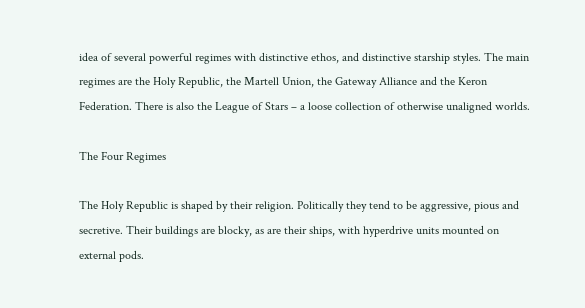idea of several powerful regimes with distinctive ethos, and distinctive starship styles. The main regimes are the Holy Republic, the Martell Union, the Gateway Alliance and the Keron Federation. There is also the League of Stars – a loose collection of otherwise unaligned worlds.

The Four Regimes

The Holy Republic is shaped by their religion. Politically they tend to be aggressive, pious and secretive. Their buildings are blocky, as are their ships, with hyperdrive units mounted on external pods.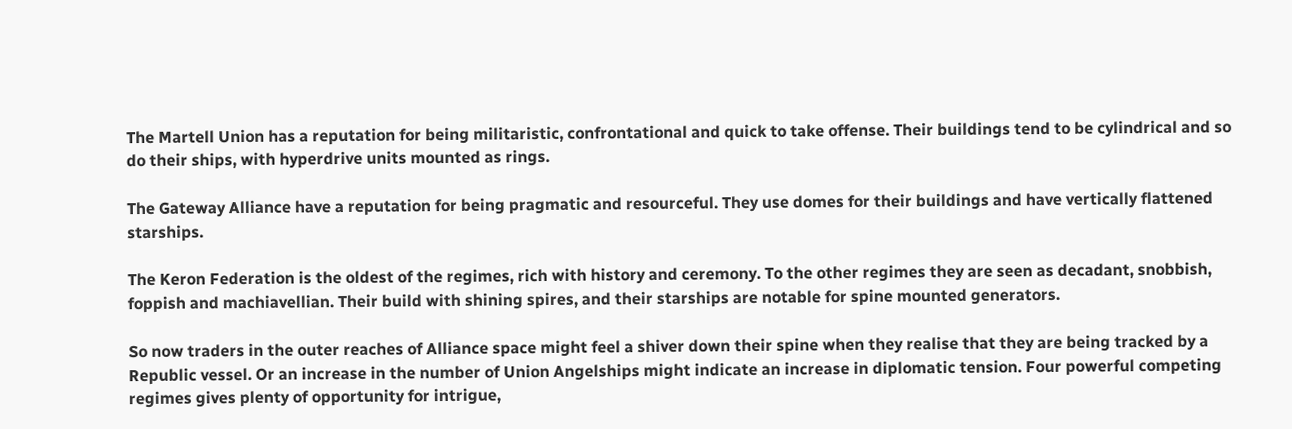The Martell Union has a reputation for being militaristic, confrontational and quick to take offense. Their buildings tend to be cylindrical and so do their ships, with hyperdrive units mounted as rings.

The Gateway Alliance have a reputation for being pragmatic and resourceful. They use domes for their buildings and have vertically flattened starships.

The Keron Federation is the oldest of the regimes, rich with history and ceremony. To the other regimes they are seen as decadant, snobbish, foppish and machiavellian. Their build with shining spires, and their starships are notable for spine mounted generators.

So now traders in the outer reaches of Alliance space might feel a shiver down their spine when they realise that they are being tracked by a Republic vessel. Or an increase in the number of Union Angelships might indicate an increase in diplomatic tension. Four powerful competing regimes gives plenty of opportunity for intrigue,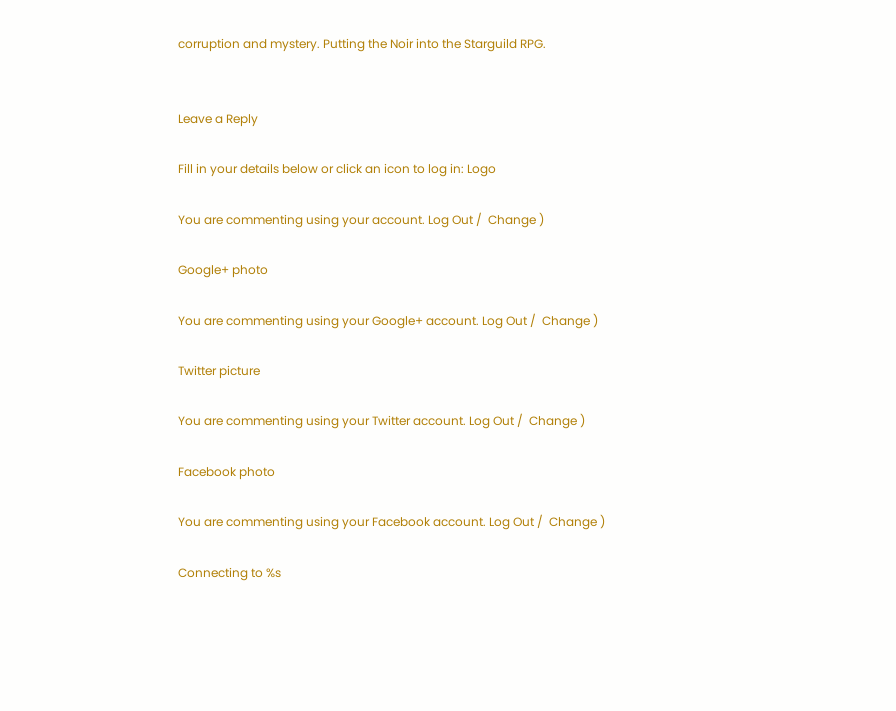corruption and mystery. Putting the Noir into the Starguild RPG.


Leave a Reply

Fill in your details below or click an icon to log in: Logo

You are commenting using your account. Log Out /  Change )

Google+ photo

You are commenting using your Google+ account. Log Out /  Change )

Twitter picture

You are commenting using your Twitter account. Log Out /  Change )

Facebook photo

You are commenting using your Facebook account. Log Out /  Change )

Connecting to %s